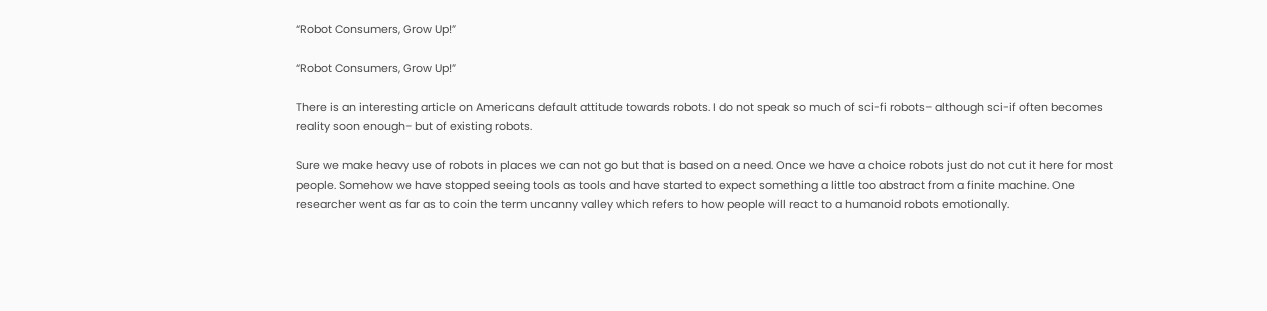“Robot Consumers, Grow Up!”

“Robot Consumers, Grow Up!”

There is an interesting article on Americans default attitude towards robots. I do not speak so much of sci-fi robots– although sci-if often becomes reality soon enough– but of existing robots.

Sure we make heavy use of robots in places we can not go but that is based on a need. Once we have a choice robots just do not cut it here for most people. Somehow we have stopped seeing tools as tools and have started to expect something a little too abstract from a finite machine. One researcher went as far as to coin the term uncanny valley which refers to how people will react to a humanoid robots emotionally.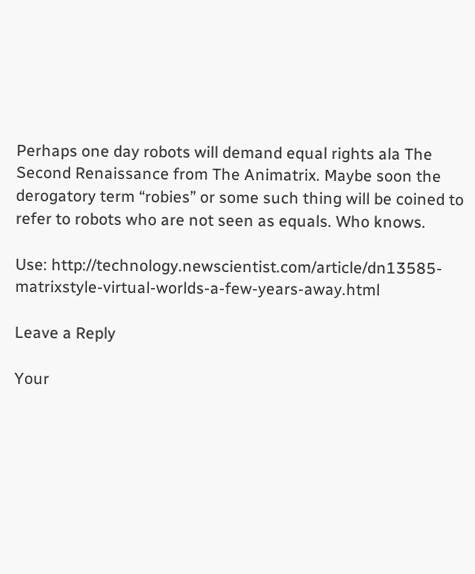Perhaps one day robots will demand equal rights ala The Second Renaissance from The Animatrix. Maybe soon the derogatory term “robies” or some such thing will be coined to refer to robots who are not seen as equals. Who knows.

Use: http://technology.newscientist.com/article/dn13585-matrixstyle-virtual-worlds-a-few-years-away.html

Leave a Reply

Your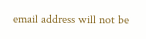email address will not be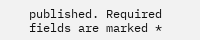published. Required fields are marked *